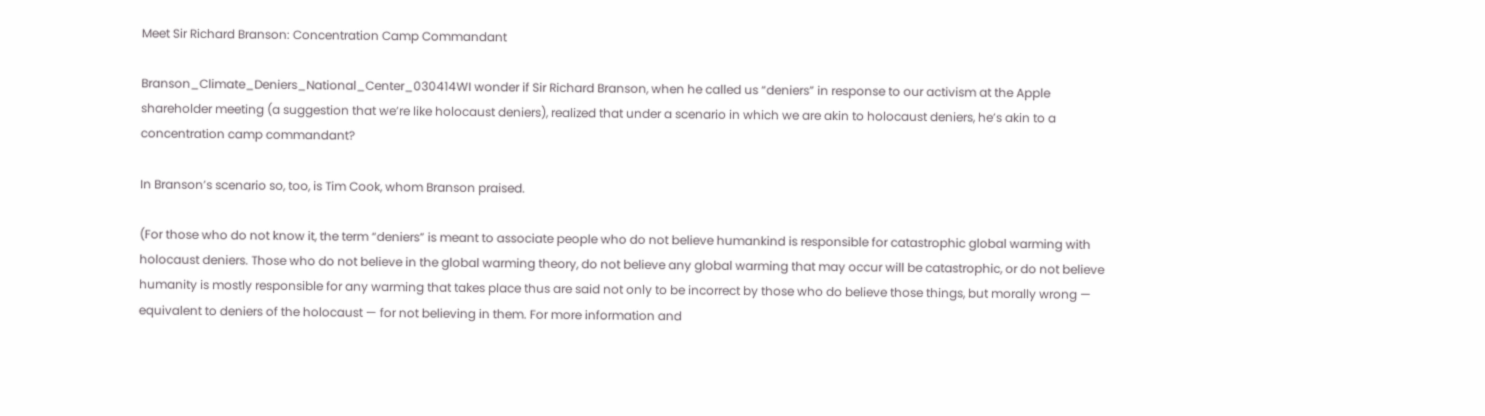Meet Sir Richard Branson: Concentration Camp Commandant

Branson_Climate_Deniers_National_Center_030414WI wonder if Sir Richard Branson, when he called us “deniers” in response to our activism at the Apple shareholder meeting (a suggestion that we’re like holocaust deniers), realized that under a scenario in which we are akin to holocaust deniers, he’s akin to a concentration camp commandant?

In Branson’s scenario so, too, is Tim Cook, whom Branson praised.

(For those who do not know it, the term “deniers” is meant to associate people who do not believe humankind is responsible for catastrophic global warming with holocaust deniers. Those who do not believe in the global warming theory, do not believe any global warming that may occur will be catastrophic, or do not believe humanity is mostly responsible for any warming that takes place thus are said not only to be incorrect by those who do believe those things, but morally wrong — equivalent to deniers of the holocaust — for not believing in them. For more information and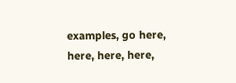examples, go here, here, here, here,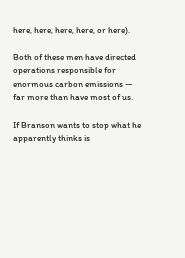here, here, here, here, or here).

Both of these men have directed operations responsible for enormous carbon emissions — far more than have most of us.

If Branson wants to stop what he apparently thinks is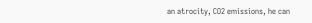an atrocity, CO2 emissions, he can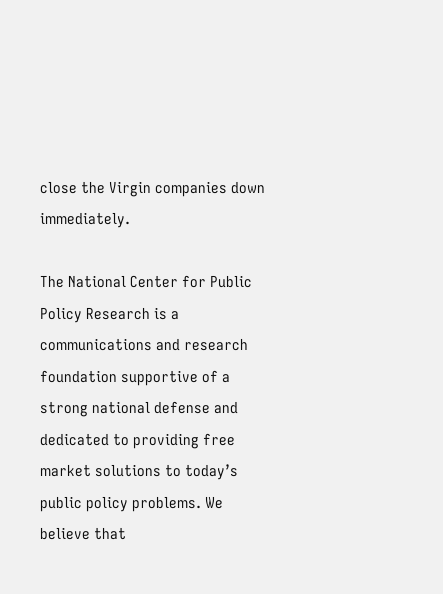close the Virgin companies down immediately.

The National Center for Public Policy Research is a communications and research foundation supportive of a strong national defense and dedicated to providing free market solutions to today’s public policy problems. We believe that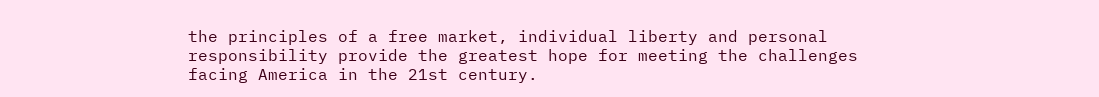the principles of a free market, individual liberty and personal responsibility provide the greatest hope for meeting the challenges facing America in the 21st century.